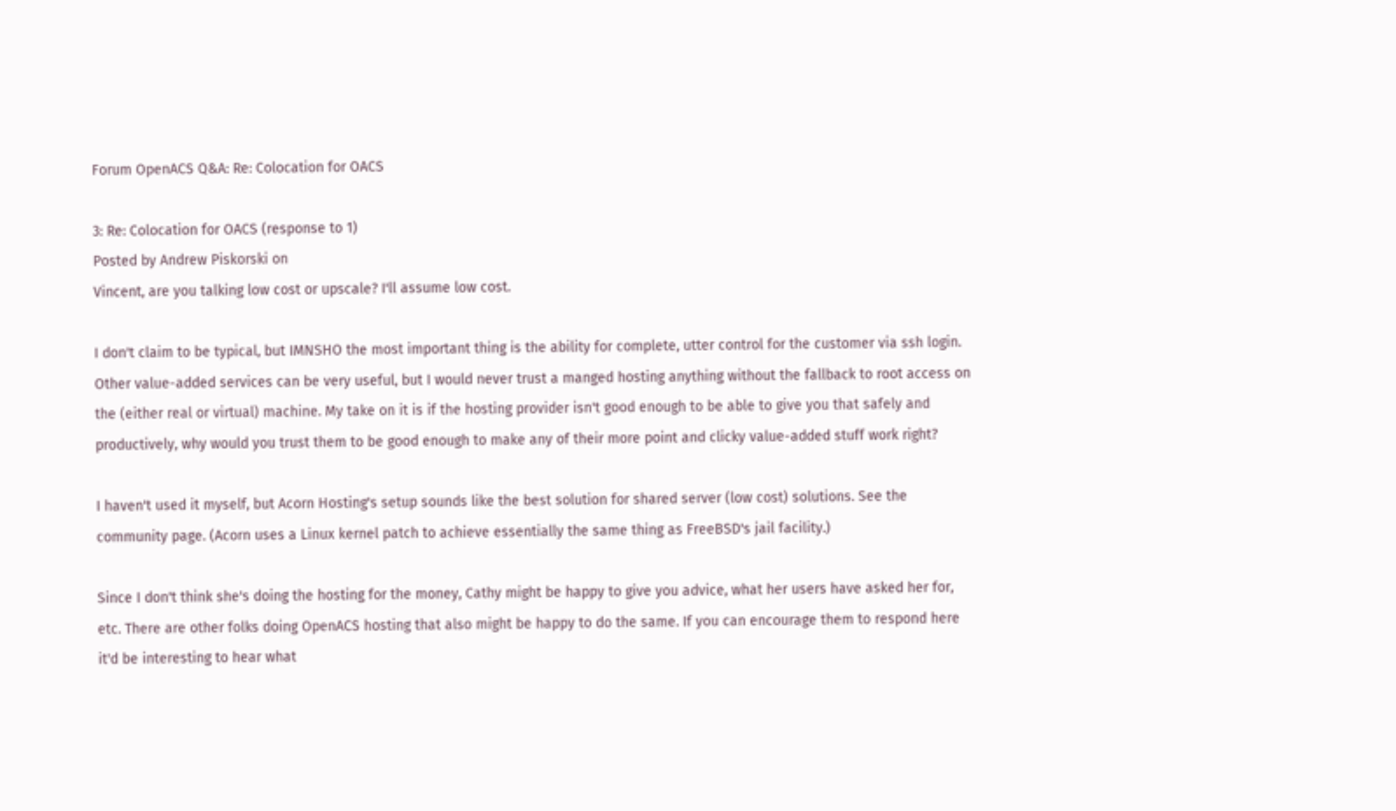Forum OpenACS Q&A: Re: Colocation for OACS

3: Re: Colocation for OACS (response to 1)
Posted by Andrew Piskorski on
Vincent, are you talking low cost or upscale? I'll assume low cost.

I don't claim to be typical, but IMNSHO the most important thing is the ability for complete, utter control for the customer via ssh login. Other value-added services can be very useful, but I would never trust a manged hosting anything without the fallback to root access on the (either real or virtual) machine. My take on it is if the hosting provider isn't good enough to be able to give you that safely and productively, why would you trust them to be good enough to make any of their more point and clicky value-added stuff work right?

I haven't used it myself, but Acorn Hosting's setup sounds like the best solution for shared server (low cost) solutions. See the community page. (Acorn uses a Linux kernel patch to achieve essentially the same thing as FreeBSD's jail facility.)

Since I don't think she's doing the hosting for the money, Cathy might be happy to give you advice, what her users have asked her for, etc. There are other folks doing OpenACS hosting that also might be happy to do the same. If you can encourage them to respond here it'd be interesting to hear what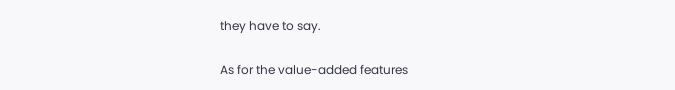they have to say.

As for the value-added features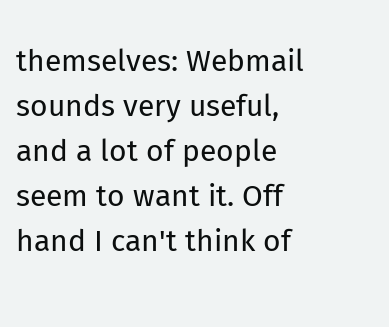themselves: Webmail sounds very useful, and a lot of people seem to want it. Off hand I can't think of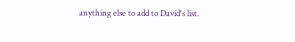anything else to add to David's list.